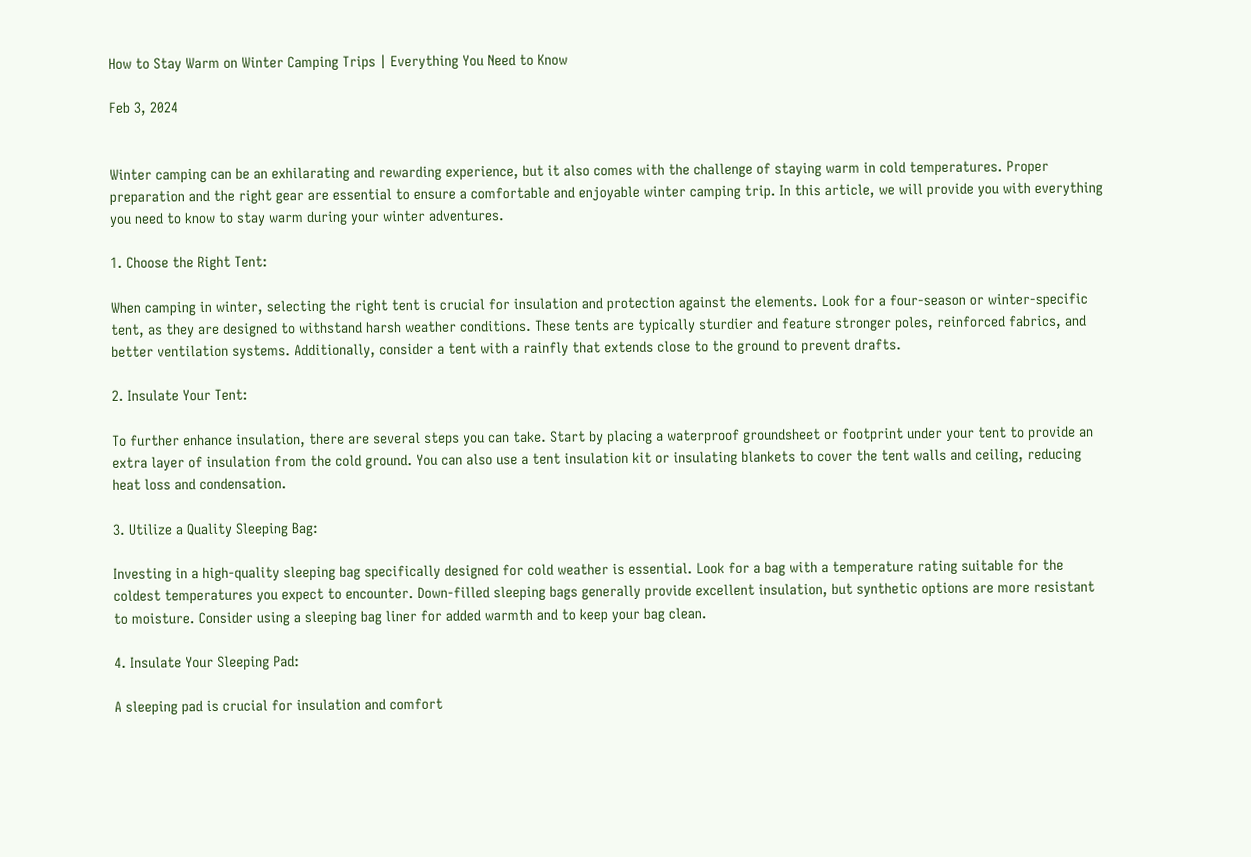How to Stay Warm on Winter Camping Trips | Everything You Need to Know

Feb 3, 2024


Winter camping can be an exhilarating and rewarding experience, but it also comes with the challenge of staying warm in cold temperatures. Proper preparation and the right gear are essential to ensure a comfortable and enjoyable winter camping trip. In this article, we will provide you with everything you need to know to stay warm during your winter adventures.

1. Choose the Right Tent:

When camping in winter, selecting the right tent is crucial for insulation and protection against the elements. Look for a four-season or winter-specific tent, as they are designed to withstand harsh weather conditions. These tents are typically sturdier and feature stronger poles, reinforced fabrics, and better ventilation systems. Additionally, consider a tent with a rainfly that extends close to the ground to prevent drafts.

2. Insulate Your Tent:

To further enhance insulation, there are several steps you can take. Start by placing a waterproof groundsheet or footprint under your tent to provide an extra layer of insulation from the cold ground. You can also use a tent insulation kit or insulating blankets to cover the tent walls and ceiling, reducing heat loss and condensation.

3. Utilize a Quality Sleeping Bag:

Investing in a high-quality sleeping bag specifically designed for cold weather is essential. Look for a bag with a temperature rating suitable for the coldest temperatures you expect to encounter. Down-filled sleeping bags generally provide excellent insulation, but synthetic options are more resistant to moisture. Consider using a sleeping bag liner for added warmth and to keep your bag clean.

4. Insulate Your Sleeping Pad:

A sleeping pad is crucial for insulation and comfort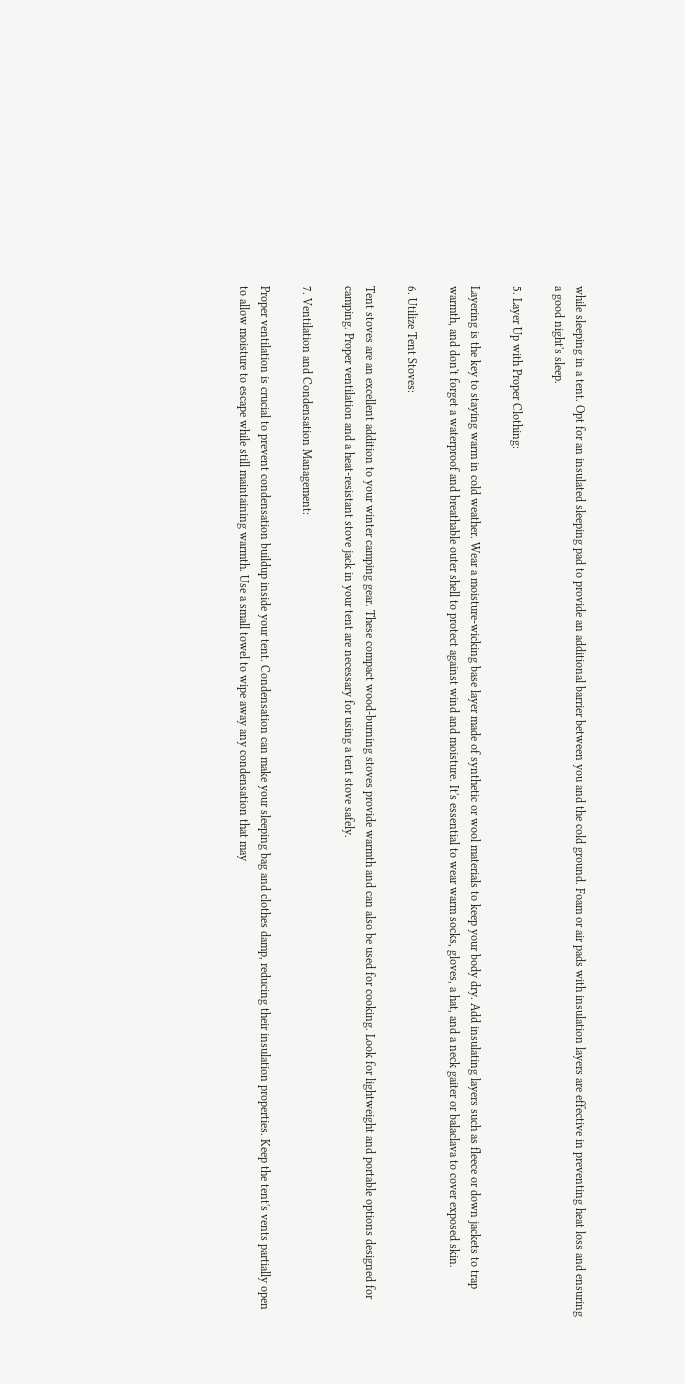while sleeping in a tent. Opt for an insulated sleeping pad to provide an additional barrier between you and the cold ground. Foam or air pads with insulation layers are effective in preventing heat loss and ensuring a good night's sleep.

5. Layer Up with Proper Clothing:

Layering is the key to staying warm in cold weather. Wear a moisture-wicking base layer made of synthetic or wool materials to keep your body dry. Add insulating layers such as fleece or down jackets to trap warmth, and don't forget a waterproof and breathable outer shell to protect against wind and moisture. It's essential to wear warm socks, gloves, a hat, and a neck gaiter or balaclava to cover exposed skin.

6. Utilize Tent Stoves:

Tent stoves are an excellent addition to your winter camping gear. These compact wood-burning stoves provide warmth and can also be used for cooking. Look for lightweight and portable options designed for camping. Proper ventilation and a heat-resistant stove jack in your tent are necessary for using a tent stove safely.

7. Ventilation and Condensation Management:

Proper ventilation is crucial to prevent condensation buildup inside your tent. Condensation can make your sleeping bag and clothes damp, reducing their insulation properties. Keep the tent's vents partially open to allow moisture to escape while still maintaining warmth. Use a small towel to wipe away any condensation that may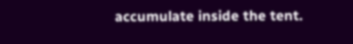accumulate inside the tent.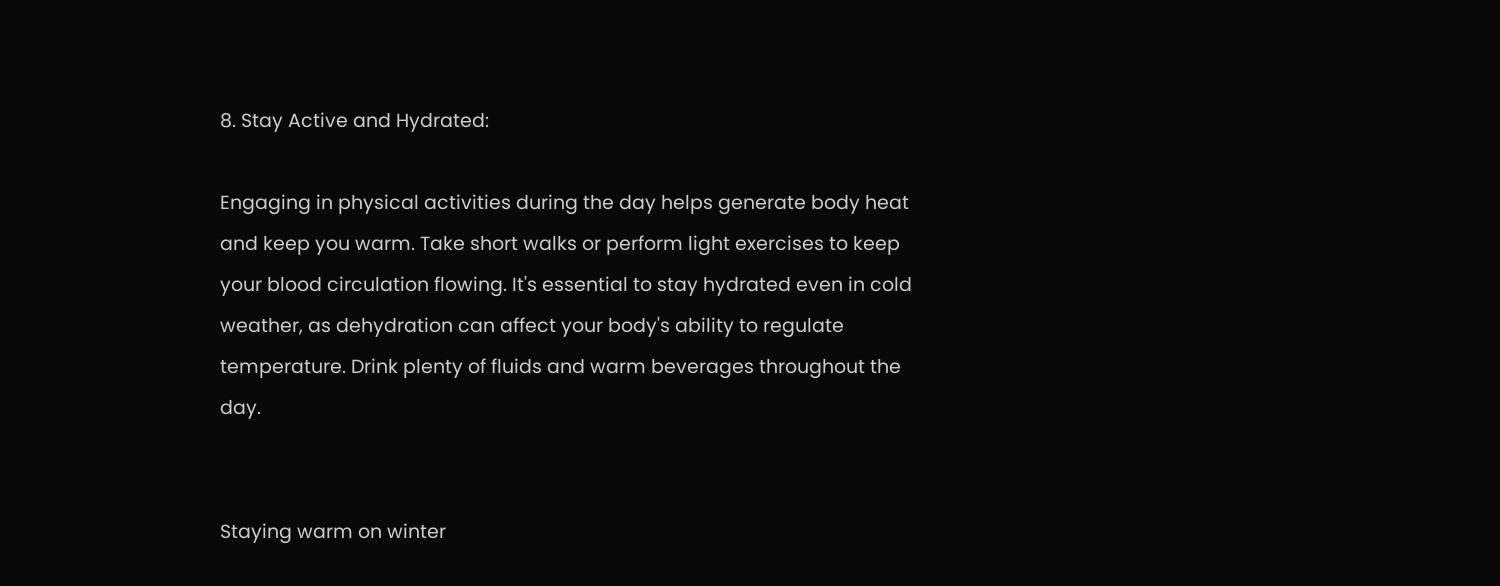8. Stay Active and Hydrated:

Engaging in physical activities during the day helps generate body heat and keep you warm. Take short walks or perform light exercises to keep your blood circulation flowing. It's essential to stay hydrated even in cold weather, as dehydration can affect your body's ability to regulate temperature. Drink plenty of fluids and warm beverages throughout the day.


Staying warm on winter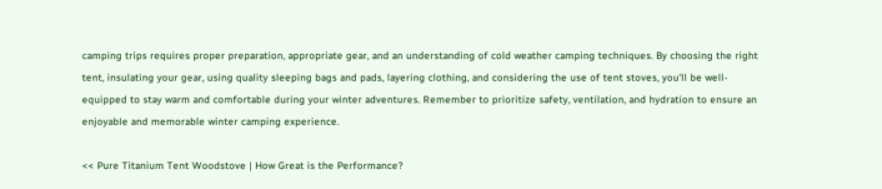camping trips requires proper preparation, appropriate gear, and an understanding of cold weather camping techniques. By choosing the right tent, insulating your gear, using quality sleeping bags and pads, layering clothing, and considering the use of tent stoves, you'll be well-equipped to stay warm and comfortable during your winter adventures. Remember to prioritize safety, ventilation, and hydration to ensure an enjoyable and memorable winter camping experience.

<< Pure Titanium Tent Woodstove | How Great is the Performance?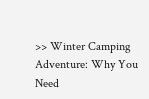>> Winter Camping Adventure: Why You Need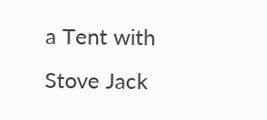a Tent with Stove Jack